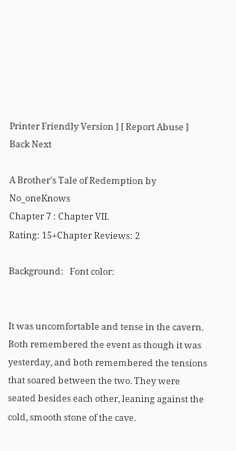Printer Friendly Version ] [ Report Abuse ]
Back Next

A Brother's Tale of Redemption by No_oneKnows
Chapter 7 : Chapter VII.
Rating: 15+Chapter Reviews: 2

Background:   Font color:


It was uncomfortable and tense in the cavern. Both remembered the event as though it was yesterday, and both remembered the tensions that soared between the two. They were seated besides each other, leaning against the cold, smooth stone of the cave.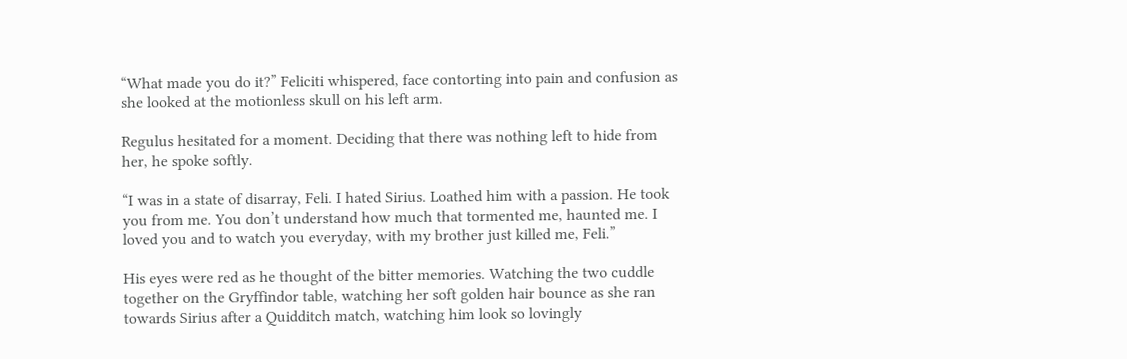“What made you do it?” Feliciti whispered, face contorting into pain and confusion as she looked at the motionless skull on his left arm.

Regulus hesitated for a moment. Deciding that there was nothing left to hide from her, he spoke softly.

“I was in a state of disarray, Feli. I hated Sirius. Loathed him with a passion. He took you from me. You don’t understand how much that tormented me, haunted me. I loved you and to watch you everyday, with my brother just killed me, Feli.”

His eyes were red as he thought of the bitter memories. Watching the two cuddle together on the Gryffindor table, watching her soft golden hair bounce as she ran towards Sirius after a Quidditch match, watching him look so lovingly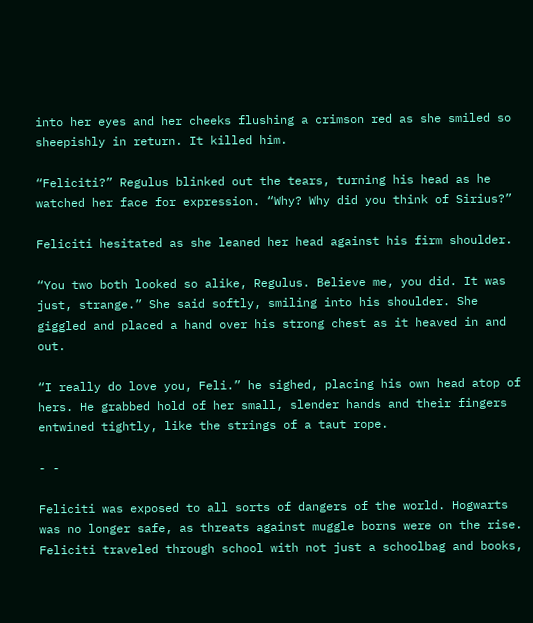into her eyes and her cheeks flushing a crimson red as she smiled so sheepishly in return. It killed him.

“Feliciti?” Regulus blinked out the tears, turning his head as he watched her face for expression. “Why? Why did you think of Sirius?”

Feliciti hesitated as she leaned her head against his firm shoulder.

“You two both looked so alike, Regulus. Believe me, you did. It was just, strange.” She said softly, smiling into his shoulder. She giggled and placed a hand over his strong chest as it heaved in and out.

“I really do love you, Feli.” he sighed, placing his own head atop of hers. He grabbed hold of her small, slender hands and their fingers entwined tightly, like the strings of a taut rope.

- -

Feliciti was exposed to all sorts of dangers of the world. Hogwarts was no longer safe, as threats against muggle borns were on the rise. Feliciti traveled through school with not just a schoolbag and books,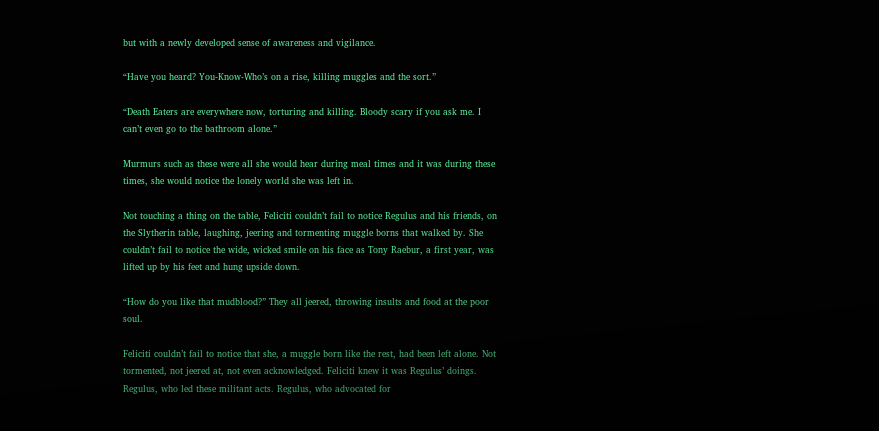but with a newly developed sense of awareness and vigilance.

“Have you heard? You-Know-Who’s on a rise, killing muggles and the sort.”

“Death Eaters are everywhere now, torturing and killing. Bloody scary if you ask me. I can’t even go to the bathroom alone.”

Murmurs such as these were all she would hear during meal times and it was during these times, she would notice the lonely world she was left in.

Not touching a thing on the table, Feliciti couldn’t fail to notice Regulus and his friends, on the Slytherin table, laughing, jeering and tormenting muggle borns that walked by. She couldn’t fail to notice the wide, wicked smile on his face as Tony Raebur, a first year, was lifted up by his feet and hung upside down.

“How do you like that mudblood?” They all jeered, throwing insults and food at the poor soul.

Feliciti couldn’t fail to notice that she, a muggle born like the rest, had been left alone. Not tormented, not jeered at, not even acknowledged. Feliciti knew it was Regulus’ doings. Regulus, who led these militant acts. Regulus, who advocated for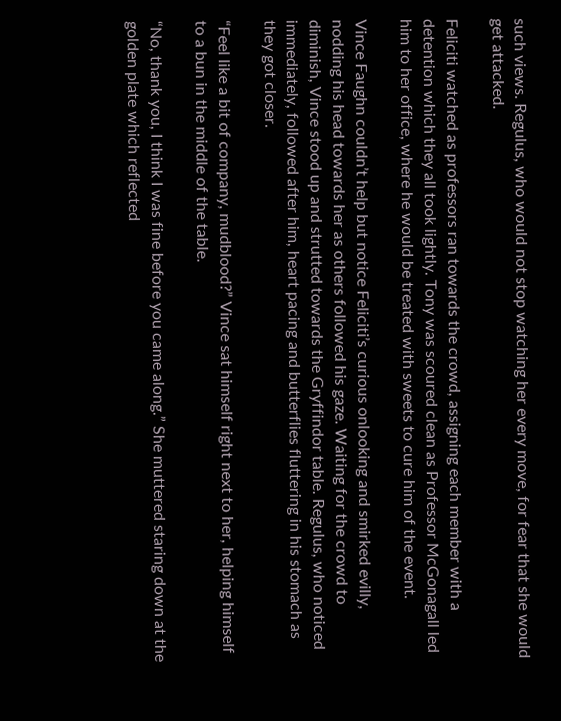such views. Regulus, who would not stop watching her every move, for fear that she would get attacked.

Feliciti watched as professors ran towards the crowd, assigning each member with a detention which they all took lightly. Tony was scoured clean as Professor McGonagall led him to her office, where he would be treated with sweets to cure him of the event.

Vince Faughn couldn’t help but notice Feliciti’s curious onlooking and smirked evilly, nodding his head towards her as others followed his gaze. Waiting for the crowd to diminish, Vince stood up and strutted towards the Gryffindor table. Regulus, who noticed immediately, followed after him, heart pacing and butterflies fluttering in his stomach as they got closer.

“Feel like a bit of company, mudblood?” Vince sat himself right next to her, helping himself to a bun in the middle of the table.

“No, thank you, I think I was fine before you came along.” She muttered staring down at the golden plate which reflected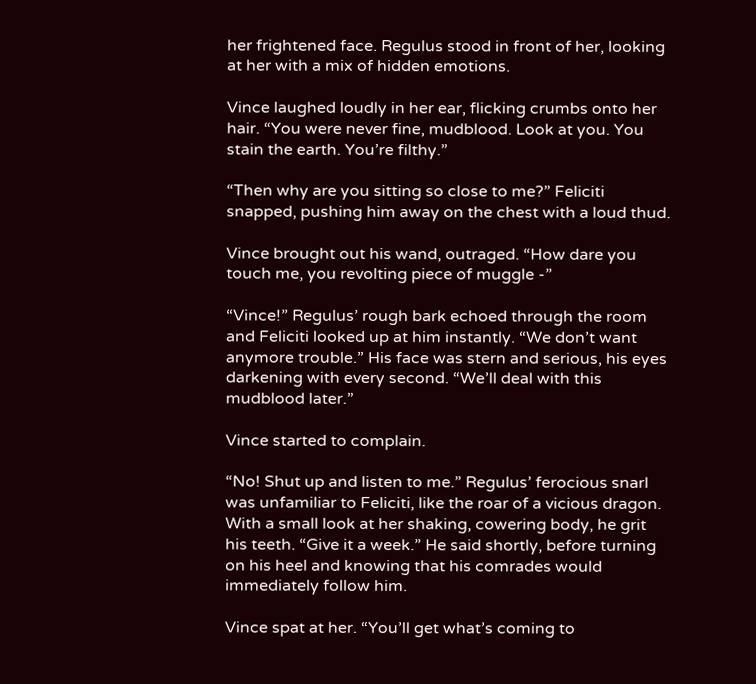her frightened face. Regulus stood in front of her, looking at her with a mix of hidden emotions.

Vince laughed loudly in her ear, flicking crumbs onto her hair. “You were never fine, mudblood. Look at you. You stain the earth. You’re filthy.”

“Then why are you sitting so close to me?” Feliciti snapped, pushing him away on the chest with a loud thud.

Vince brought out his wand, outraged. “How dare you touch me, you revolting piece of muggle -”

“Vince!” Regulus’ rough bark echoed through the room and Feliciti looked up at him instantly. “We don’t want anymore trouble.” His face was stern and serious, his eyes darkening with every second. “We’ll deal with this mudblood later.”

Vince started to complain.

“No! Shut up and listen to me.” Regulus’ ferocious snarl was unfamiliar to Feliciti, like the roar of a vicious dragon. With a small look at her shaking, cowering body, he grit his teeth. “Give it a week.” He said shortly, before turning on his heel and knowing that his comrades would immediately follow him.

Vince spat at her. “You’ll get what’s coming to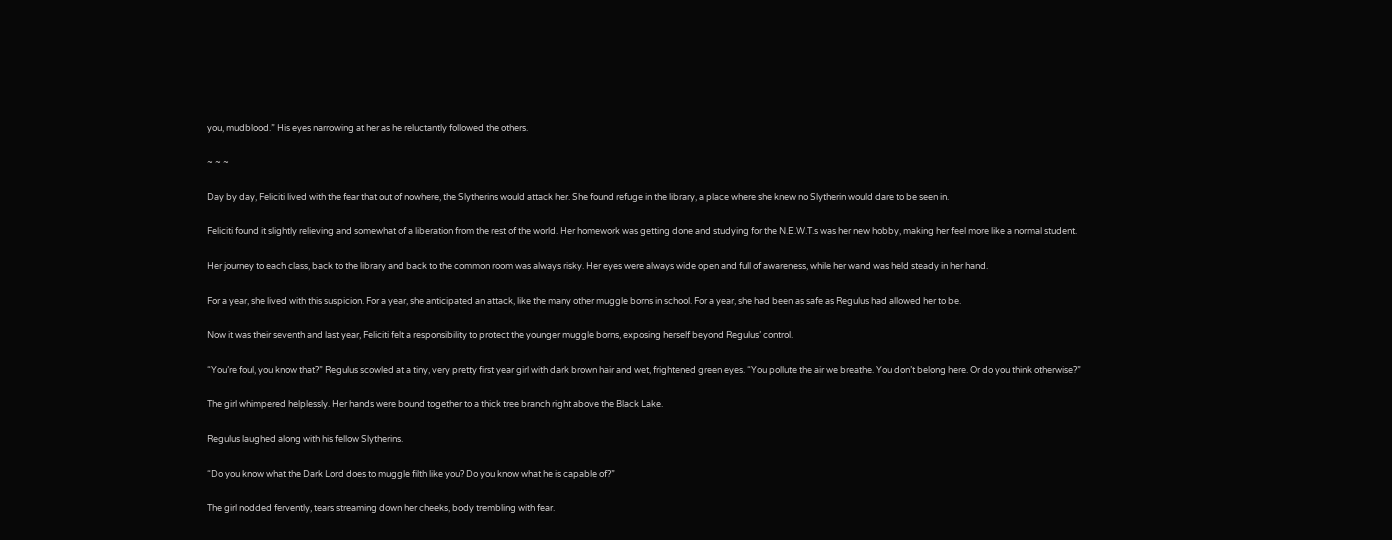you, mudblood.” His eyes narrowing at her as he reluctantly followed the others.

~ ~ ~

Day by day, Feliciti lived with the fear that out of nowhere, the Slytherins would attack her. She found refuge in the library, a place where she knew no Slytherin would dare to be seen in.

Feliciti found it slightly relieving and somewhat of a liberation from the rest of the world. Her homework was getting done and studying for the N.E.W.T.s was her new hobby, making her feel more like a normal student.

Her journey to each class, back to the library and back to the common room was always risky. Her eyes were always wide open and full of awareness, while her wand was held steady in her hand.

For a year, she lived with this suspicion. For a year, she anticipated an attack, like the many other muggle borns in school. For a year, she had been as safe as Regulus had allowed her to be.

Now it was their seventh and last year, Feliciti felt a responsibility to protect the younger muggle borns, exposing herself beyond Regulus’ control.

“You’re foul, you know that?” Regulus scowled at a tiny, very pretty first year girl with dark brown hair and wet, frightened green eyes. “You pollute the air we breathe. You don’t belong here. Or do you think otherwise?”

The girl whimpered helplessly. Her hands were bound together to a thick tree branch right above the Black Lake.

Regulus laughed along with his fellow Slytherins.

“Do you know what the Dark Lord does to muggle filth like you? Do you know what he is capable of?”

The girl nodded fervently, tears streaming down her cheeks, body trembling with fear.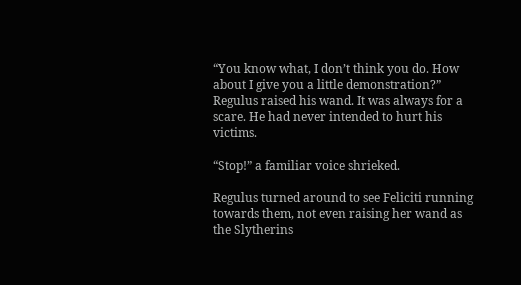“You know what, I don’t think you do. How about I give you a little demonstration?” Regulus raised his wand. It was always for a scare. He had never intended to hurt his victims.

“Stop!” a familiar voice shrieked.

Regulus turned around to see Feliciti running towards them, not even raising her wand as the Slytherins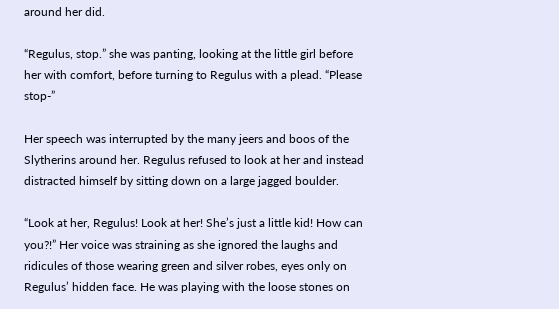around her did.

“Regulus, stop.” she was panting, looking at the little girl before her with comfort, before turning to Regulus with a plead. “Please stop-”

Her speech was interrupted by the many jeers and boos of the Slytherins around her. Regulus refused to look at her and instead distracted himself by sitting down on a large jagged boulder.

“Look at her, Regulus! Look at her! She’s just a little kid! How can you?!” Her voice was straining as she ignored the laughs and ridicules of those wearing green and silver robes, eyes only on Regulus’ hidden face. He was playing with the loose stones on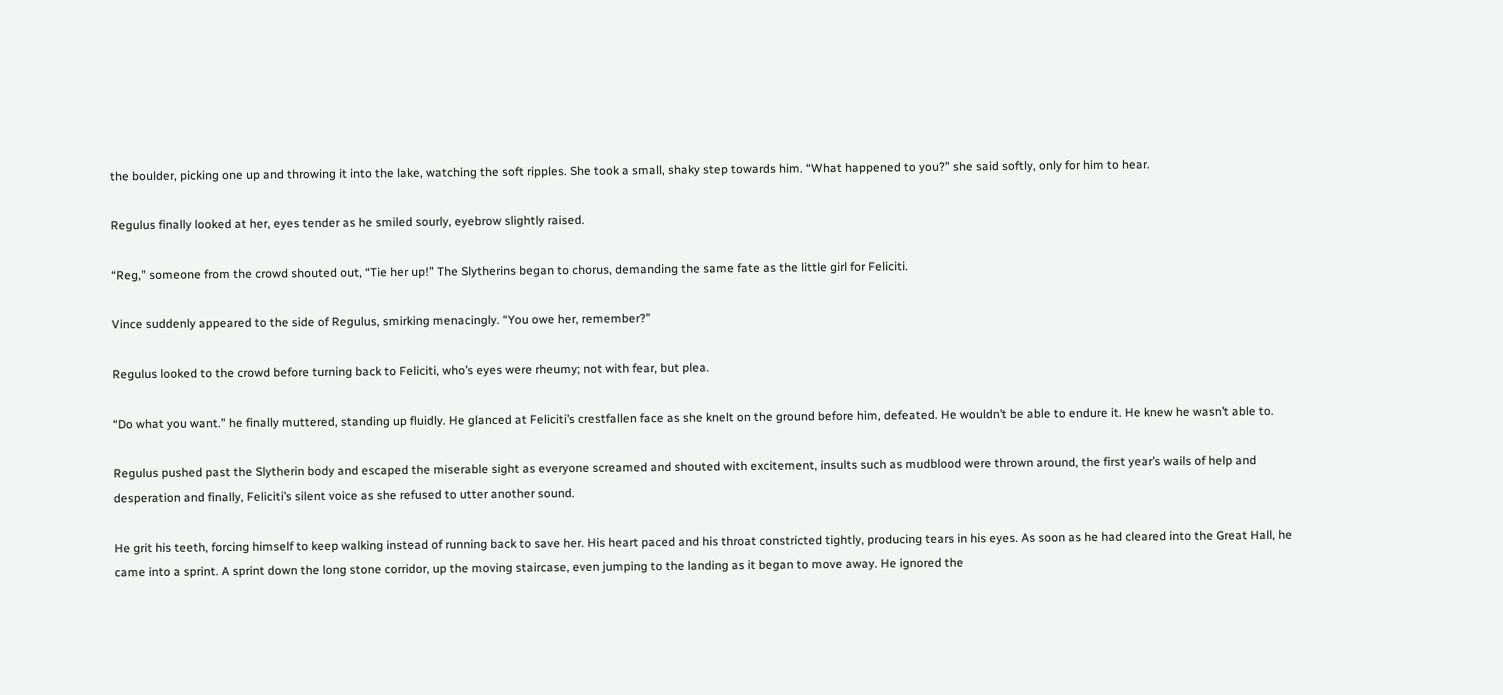the boulder, picking one up and throwing it into the lake, watching the soft ripples. She took a small, shaky step towards him. “What happened to you?” she said softly, only for him to hear.

Regulus finally looked at her, eyes tender as he smiled sourly, eyebrow slightly raised.

“Reg,” someone from the crowd shouted out, “Tie her up!” The Slytherins began to chorus, demanding the same fate as the little girl for Feliciti.

Vince suddenly appeared to the side of Regulus, smirking menacingly. “You owe her, remember?”

Regulus looked to the crowd before turning back to Feliciti, who’s eyes were rheumy; not with fear, but plea.

“Do what you want.” he finally muttered, standing up fluidly. He glanced at Feliciti’s crestfallen face as she knelt on the ground before him, defeated. He wouldn’t be able to endure it. He knew he wasn’t able to.

Regulus pushed past the Slytherin body and escaped the miserable sight as everyone screamed and shouted with excitement, insults such as mudblood were thrown around, the first year’s wails of help and desperation and finally, Feliciti’s silent voice as she refused to utter another sound.

He grit his teeth, forcing himself to keep walking instead of running back to save her. His heart paced and his throat constricted tightly, producing tears in his eyes. As soon as he had cleared into the Great Hall, he came into a sprint. A sprint down the long stone corridor, up the moving staircase, even jumping to the landing as it began to move away. He ignored the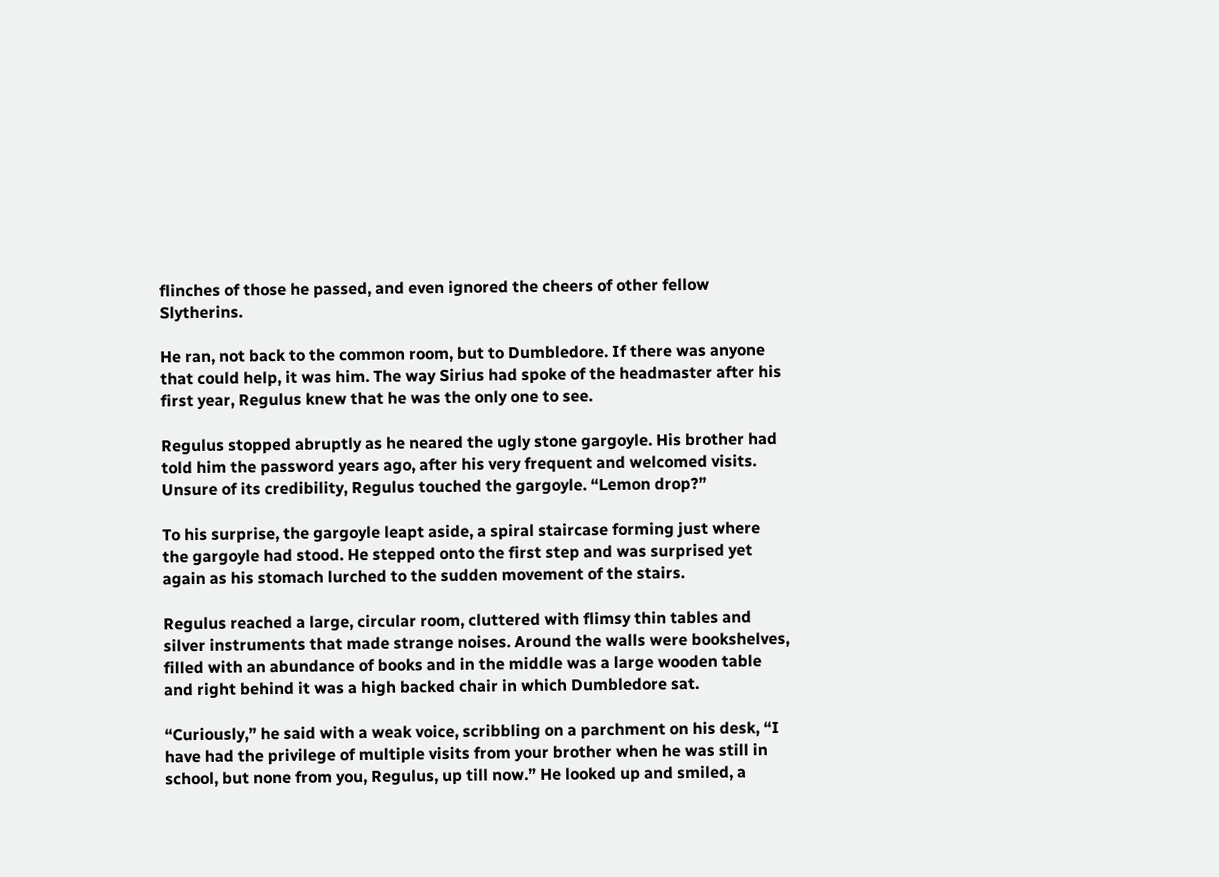flinches of those he passed, and even ignored the cheers of other fellow Slytherins.

He ran, not back to the common room, but to Dumbledore. If there was anyone that could help, it was him. The way Sirius had spoke of the headmaster after his first year, Regulus knew that he was the only one to see.

Regulus stopped abruptly as he neared the ugly stone gargoyle. His brother had told him the password years ago, after his very frequent and welcomed visits. Unsure of its credibility, Regulus touched the gargoyle. “Lemon drop?”

To his surprise, the gargoyle leapt aside, a spiral staircase forming just where the gargoyle had stood. He stepped onto the first step and was surprised yet again as his stomach lurched to the sudden movement of the stairs.

Regulus reached a large, circular room, cluttered with flimsy thin tables and silver instruments that made strange noises. Around the walls were bookshelves, filled with an abundance of books and in the middle was a large wooden table and right behind it was a high backed chair in which Dumbledore sat.

“Curiously,” he said with a weak voice, scribbling on a parchment on his desk, “I have had the privilege of multiple visits from your brother when he was still in school, but none from you, Regulus, up till now.” He looked up and smiled, a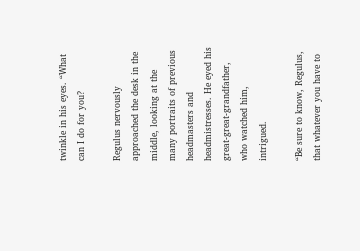twinkle in his eyes. “What can I do for you?

Regulus nervously approached the desk in the middle, looking at the many portraits of previous headmasters and headmistresses. He eyed his great-great-grandfather, who watched him, intrigued.

“Be sure to know, Regulus, that whatever you have to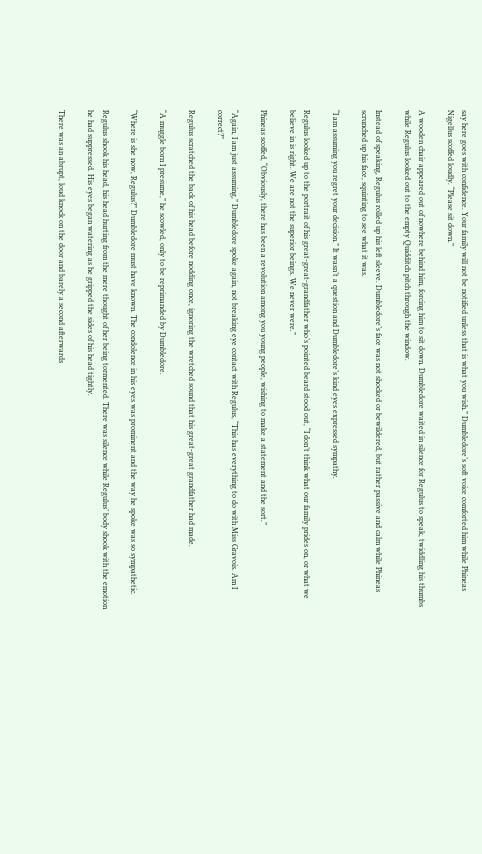say here goes with confidence. Your family will not be notified unless that is what you wish.” Dumbledore’s soft voice comforted him while Phineas Nigellus scoffed loudly. “Please sit down.”

A wooden chair appeared out of nowhere behind him, forcing him to sit down. Dumbledore waited in silence for Regulus to speak, twiddling his thumbs while Regulus looked out to the empty Quidditch pitch through the window.

Instead of speaking, Regulus rolled up his left sleeve. Dumbledore’s face was not shocked or bewildered, but rather passive and calm while Phineas scrunched up his face, squinting to see what it was.

“I am assuming you regret your decision.” It wasn’t a question and Dumbledore’s kind eyes expressed sympathy.

Regulus looked up to the portrait of his great-great-grandfather who’s pointed beard stood out, “I don’t think what our family prides on, or what we believe in is right. We are not the superior beings. We never were.”

Phineas scoffed, “Obviously, there has been a revolution among you young people, wishing to make a statement and the sort.”

“Again, I am just assuming,” Dumbledore spoke again, not breaking eye contact with Regulus, “This has everything to do with Miss Gravois. Am I correct?”

Regulus scratched the back of his head before nodding once, ignoring the wretched sound that his great-great grandfather had made.

“A muggle born I presume,” he scowled, only to be reprimanded by Dumbledore.

“Where is she now, Regulus?” Dumbledore must have known. The condolence in his eyes was prominent and the way he spoke was so sympathetic.

Regulus shook his head, his head hurting from the mere thought of her being tormented. There was silence while Regulus’ body shook with the emotion he had suppressed. His eyes began watering as he gripped the sides of his head tightly.

There was an abrupt, loud knock on the door and barely a second afterwards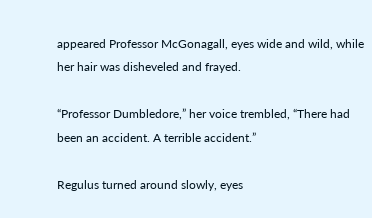appeared Professor McGonagall, eyes wide and wild, while her hair was disheveled and frayed.

“Professor Dumbledore,” her voice trembled, “There had been an accident. A terrible accident.”

Regulus turned around slowly, eyes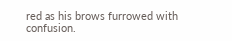red as his brows furrowed with confusion.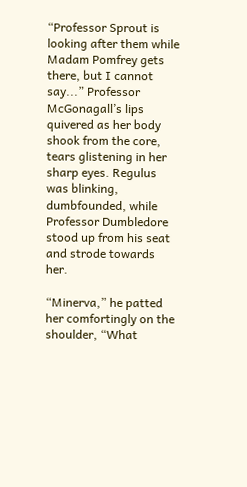“Professor Sprout is looking after them while Madam Pomfrey gets there, but I cannot say...” Professor McGonagall’s lips quivered as her body shook from the core, tears glistening in her sharp eyes. Regulus was blinking, dumbfounded, while Professor Dumbledore stood up from his seat and strode towards her.

“Minerva,” he patted her comfortingly on the shoulder, “What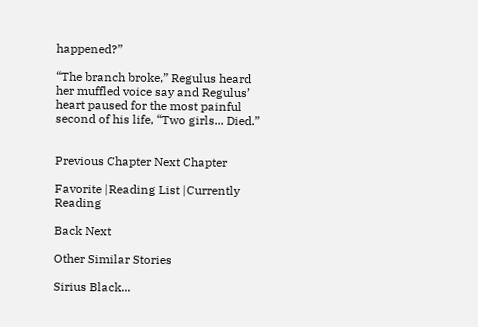happened?”

“The branch broke,” Regulus heard her muffled voice say and Regulus’ heart paused for the most painful second of his life, “Two girls... Died.”


Previous Chapter Next Chapter

Favorite |Reading List |Currently Reading

Back Next

Other Similar Stories

Sirius Black...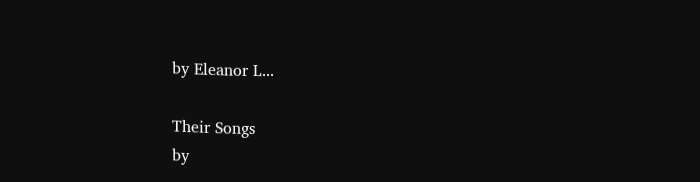by Eleanor L...

Their Songs
by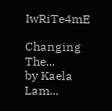IwRiTe4mE

Changing The...
by Kaela Lam...